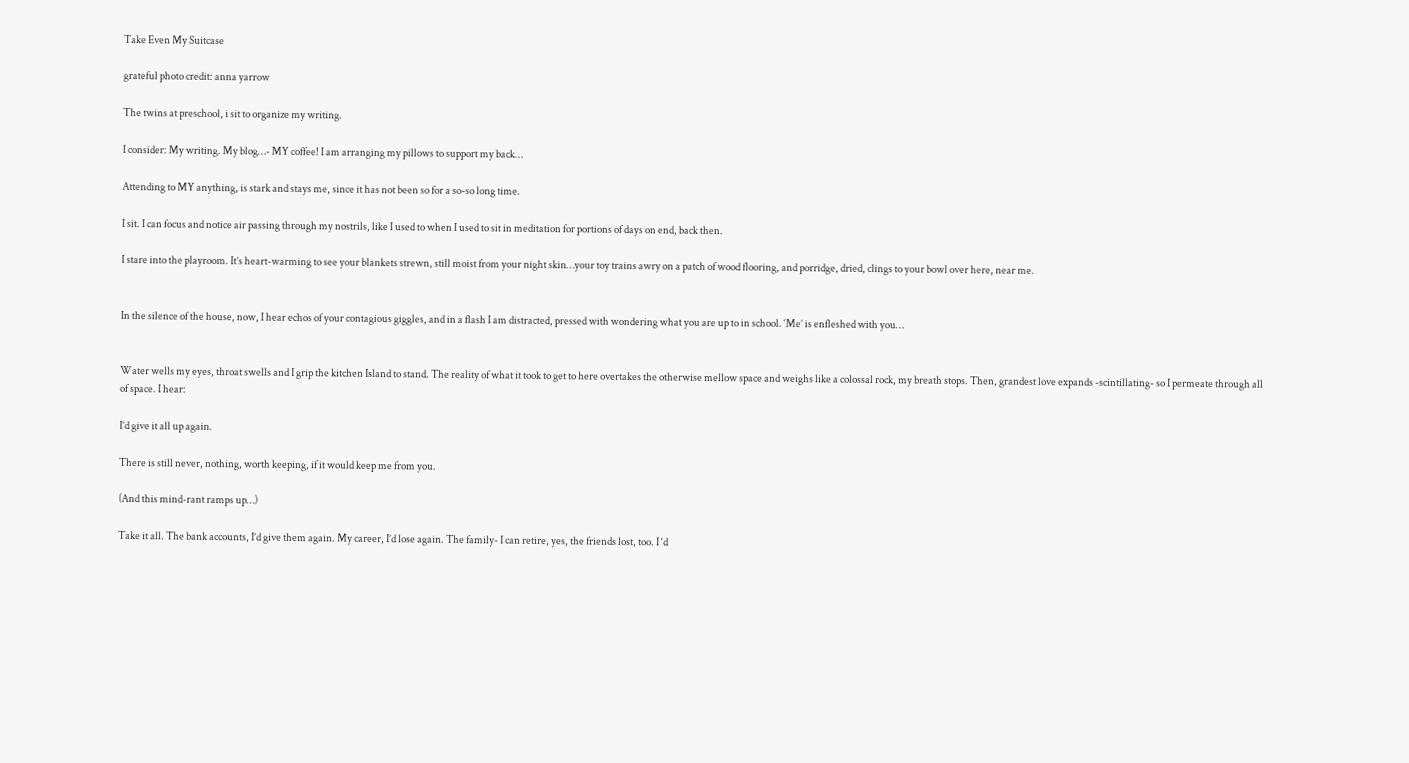Take Even My Suitcase

grateful photo credit: anna yarrow

The twins at preschool, i sit to organize my writing.

I consider: My writing. My blog…- MY coffee! I am arranging my pillows to support my back…

Attending to MY anything, is stark and stays me, since it has not been so for a so-so long time.

I sit. I can focus and notice air passing through my nostrils, like I used to when I used to sit in meditation for portions of days on end, back then.

I stare into the playroom. It’s heart-warming to see your blankets strewn, still moist from your night skin…your toy trains awry on a patch of wood flooring, and porridge, dried, clings to your bowl over here, near me.


In the silence of the house, now, I hear echos of your contagious giggles, and in a flash I am distracted, pressed with wondering what you are up to in school. ‘Me’ is enfleshed with you…


Water wells my eyes, throat swells and I grip the kitchen Island to stand. The reality of what it took to get to here overtakes the otherwise mellow space and weighs like a colossal rock, my breath stops. Then, grandest love expands -scintillating- so I permeate through all of space. I hear:

I’d give it all up again.

There is still never, nothing, worth keeping, if it would keep me from you.

(And this mind-rant ramps up…)

Take it all. The bank accounts, I’d give them again. My career, I’d lose again. The family- I can retire, yes, the friends lost, too. I ‘d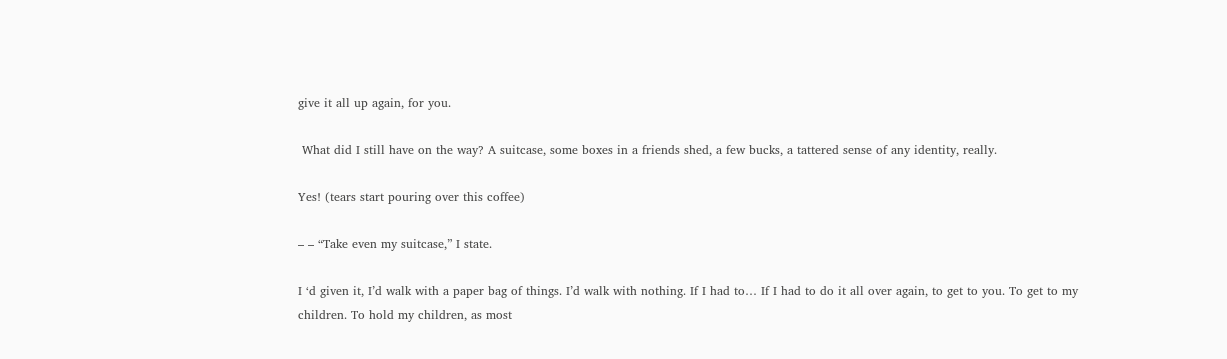give it all up again, for you.

 What did I still have on the way? A suitcase, some boxes in a friends shed, a few bucks, a tattered sense of any identity, really.

Yes! (tears start pouring over this coffee)

– – “Take even my suitcase,” I state.

I ‘d given it, I’d walk with a paper bag of things. I’d walk with nothing. If I had to… If I had to do it all over again, to get to you. To get to my children. To hold my children, as most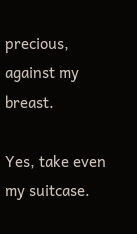precious, against my breast.

Yes, take even my suitcase.